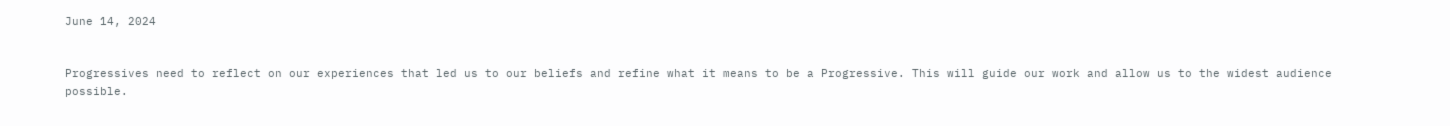June 14, 2024


Progressives need to reflect on our experiences that led us to our beliefs and refine what it means to be a Progressive. This will guide our work and allow us to the widest audience possible.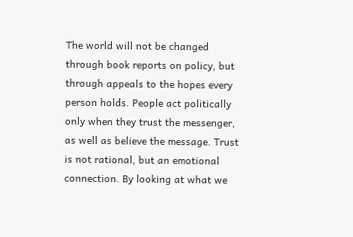The world will not be changed through book reports on policy, but through appeals to the hopes every person holds. People act politically only when they trust the messenger, as well as believe the message. Trust is not rational, but an emotional connection. By looking at what we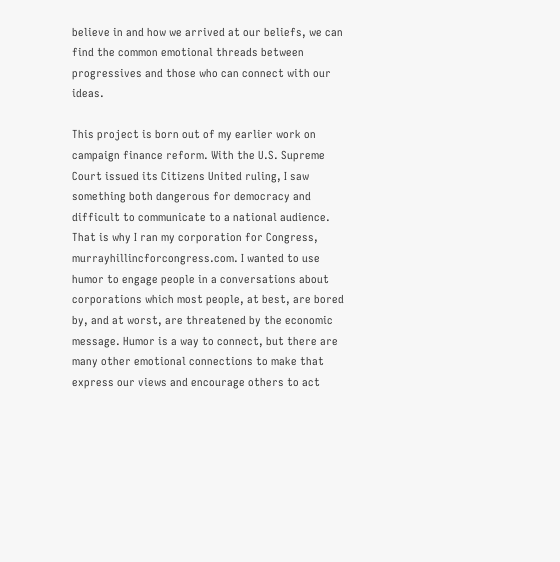believe in and how we arrived at our beliefs, we can find the common emotional threads between progressives and those who can connect with our ideas.

This project is born out of my earlier work on campaign finance reform. With the U.S. Supreme Court issued its Citizens United ruling, I saw something both dangerous for democracy and difficult to communicate to a national audience. That is why I ran my corporation for Congress, murrayhillincforcongress.com. I wanted to use humor to engage people in a conversations about corporations which most people, at best, are bored by, and at worst, are threatened by the economic message. Humor is a way to connect, but there are many other emotional connections to make that express our views and encourage others to act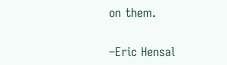on them.


–Eric Hensal